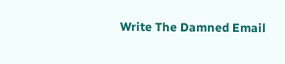Write The Damned Email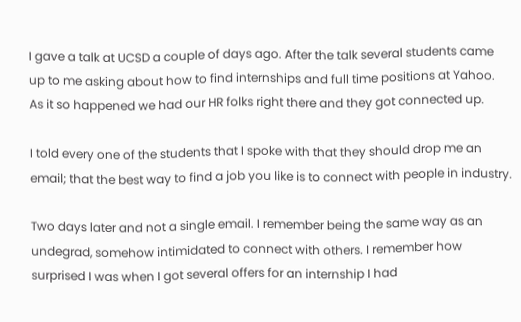I gave a talk at UCSD a couple of days ago. After the talk several students came up to me asking about how to find internships and full time positions at Yahoo. As it so happened we had our HR folks right there and they got connected up.

I told every one of the students that I spoke with that they should drop me an email; that the best way to find a job you like is to connect with people in industry.

Two days later and not a single email. I remember being the same way as an undegrad, somehow intimidated to connect with others. I remember how surprised I was when I got several offers for an internship I had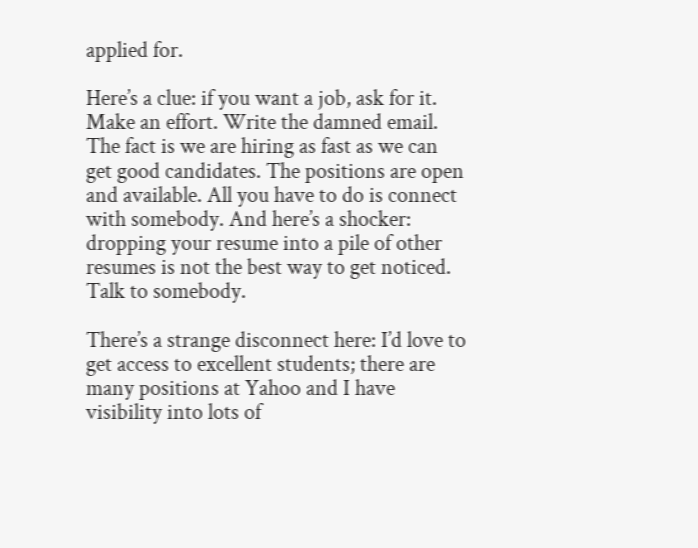applied for.

Here’s a clue: if you want a job, ask for it. Make an effort. Write the damned email. The fact is we are hiring as fast as we can get good candidates. The positions are open and available. All you have to do is connect with somebody. And here’s a shocker: dropping your resume into a pile of other resumes is not the best way to get noticed. Talk to somebody.

There’s a strange disconnect here: I’d love to get access to excellent students; there are many positions at Yahoo and I have visibility into lots of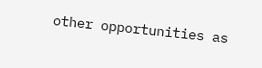other opportunities as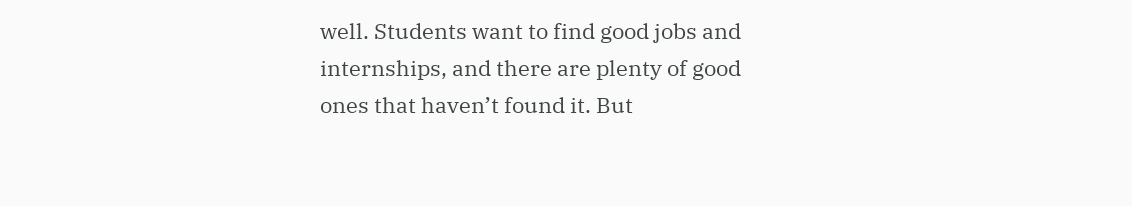well. Students want to find good jobs and internships, and there are plenty of good ones that haven’t found it. But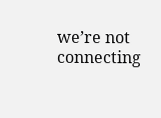we’re not connecting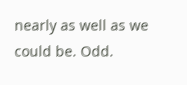nearly as well as we could be. Odd.